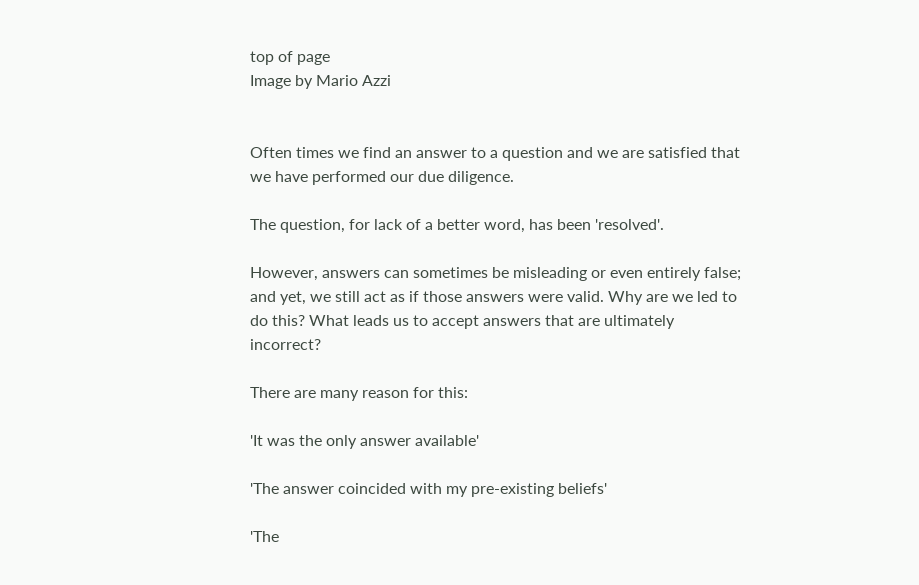top of page
Image by Mario Azzi


Often times we find an answer to a question and we are satisfied that we have performed our due diligence.

The question, for lack of a better word, has been 'resolved'.

However, answers can sometimes be misleading or even entirely false; and yet, we still act as if those answers were valid. Why are we led to do this? What leads us to accept answers that are ultimately incorrect?

There are many reason for this:

'It was the only answer available'

'The answer coincided with my pre-existing beliefs'

'The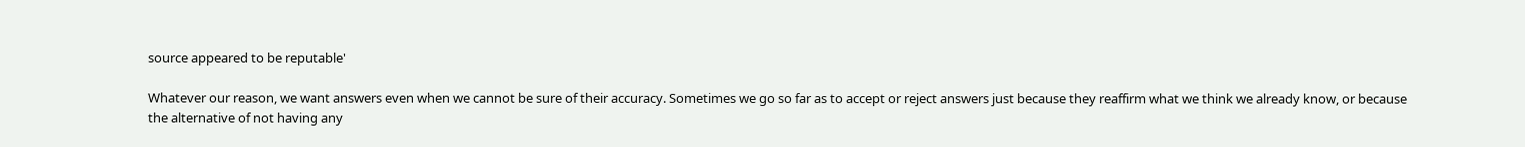source appeared to be reputable'

Whatever our reason, we want answers even when we cannot be sure of their accuracy. Sometimes we go so far as to accept or reject answers just because they reaffirm what we think we already know, or because the alternative of not having any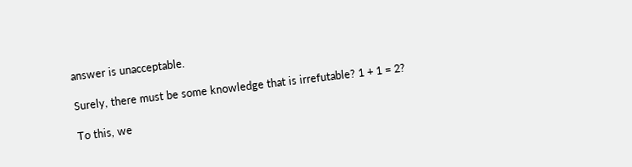answer is unacceptable.

Surely, there must be some knowledge that is irrefutable? 1 + 1 = 2?

To this, we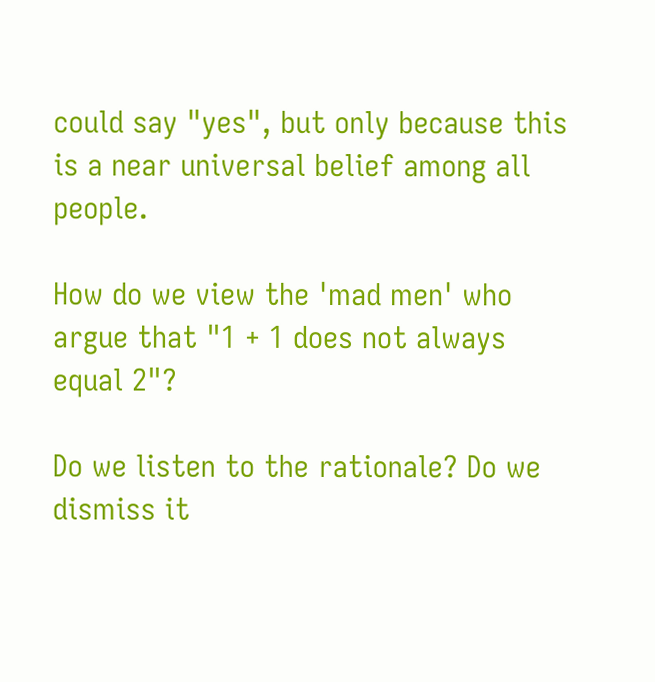could say "yes", but only because this is a near universal belief among all people.

How do we view the 'mad men' who argue that "1 + 1 does not always equal 2"?

Do we listen to the rationale? Do we dismiss it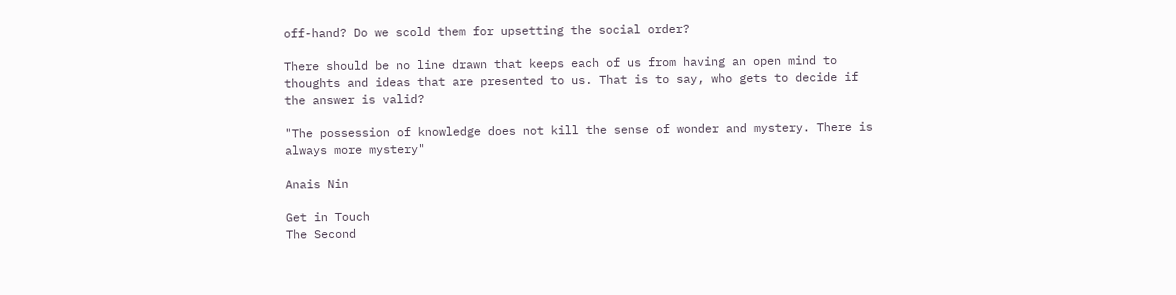off-hand? Do we scold them for upsetting the social order?

There should be no line drawn that keeps each of us from having an open mind to thoughts and ideas that are presented to us. That is to say, who gets to decide if the answer is valid?

"The possession of knowledge does not kill the sense of wonder and mystery. There is always more mystery"

Anais Nin

Get in Touch
The Second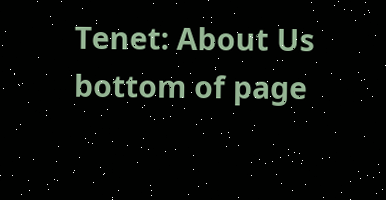Tenet: About Us
bottom of page